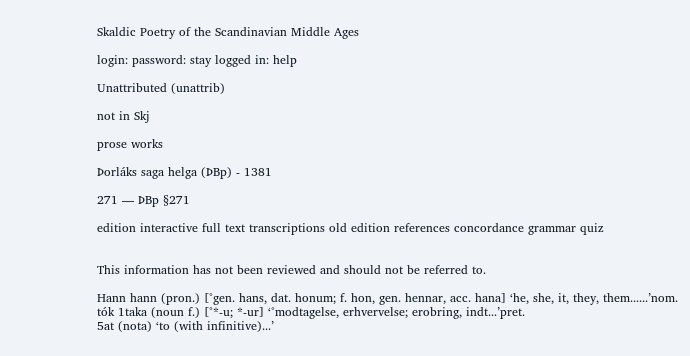Skaldic Poetry of the Scandinavian Middle Ages

login: password: stay logged in: help

Unattributed (unattrib)

not in Skj

prose works

Þorláks saga helga (ÞBp) - 1381

271 — ÞBp §271

edition interactive full text transcriptions old edition references concordance grammar quiz


This information has not been reviewed and should not be referred to.

Hann hann (pron.) [°gen. hans, dat. honum; f. hon, gen. hennar, acc. hana] ‘he, she, it, they, them......’nom.
tók 1taka (noun f.) [°*-u; *-ur] ‘°modtagelse, erhvervelse; erobring, indt...’pret.
5at (nota) ‘to (with infinitive)...’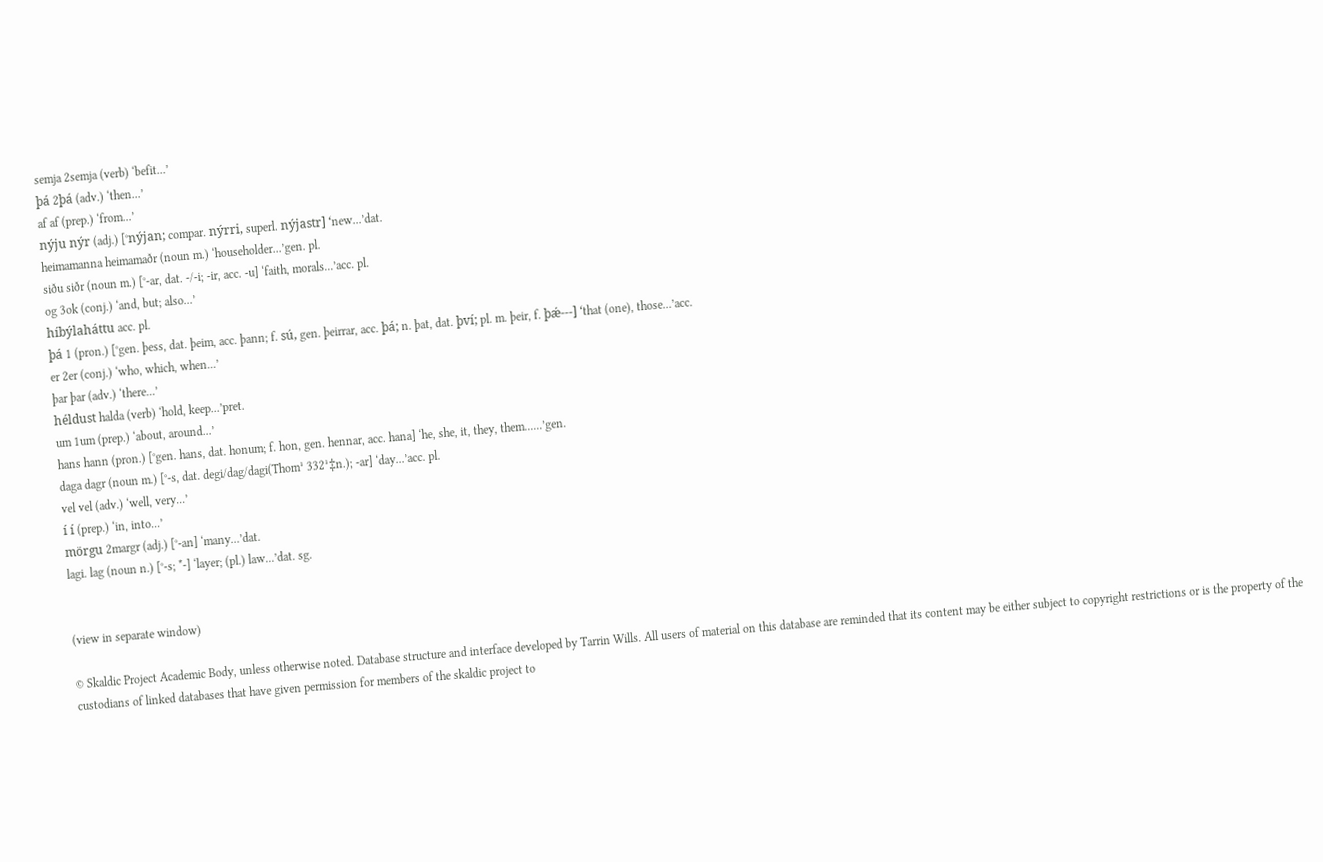semja 2semja (verb) ‘befit...’
þá 2þá (adv.) ‘then...’
af af (prep.) ‘from...’
nýju nýr (adj.) [°nýjan; compar. nýrri, superl. nýjastr] ‘new...’dat.
heimamanna heimamaðr (noun m.) ‘householder...’gen. pl.
siðu siðr (noun m.) [°-ar, dat. -/-i; -ir, acc. -u] ‘faith, morals...’acc. pl.
og 3ok (conj.) ‘and, but; also...’
híbýlaháttu acc. pl.
þá 1 (pron.) [°gen. þess, dat. þeim, acc. þann; f. sú, gen. þeirrar, acc. þá; n. þat, dat. því; pl. m. þeir, f. þǽ---] ‘that (one), those...’acc.
er 2er (conj.) ‘who, which, when...’
þar þar (adv.) ‘there...’
héldust halda (verb) ‘hold, keep...’pret.
um 1um (prep.) ‘about, around...’
hans hann (pron.) [°gen. hans, dat. honum; f. hon, gen. hennar, acc. hana] ‘he, she, it, they, them......’gen.
daga dagr (noun m.) [°-s, dat. degi/dag/dagi(Thom¹ 332¹‡n.); -ar] ‘day...’acc. pl.
vel vel (adv.) ‘well, very...’
í í (prep.) ‘in, into...’
mörgu 2margr (adj.) [°-an] ‘many...’dat.
lagi. lag (noun n.) [°-s; *-] ‘layer; (pl.) law...’dat. sg.


(view in separate window)

© Skaldic Project Academic Body, unless otherwise noted. Database structure and interface developed by Tarrin Wills. All users of material on this database are reminded that its content may be either subject to copyright restrictions or is the property of the custodians of linked databases that have given permission for members of the skaldic project to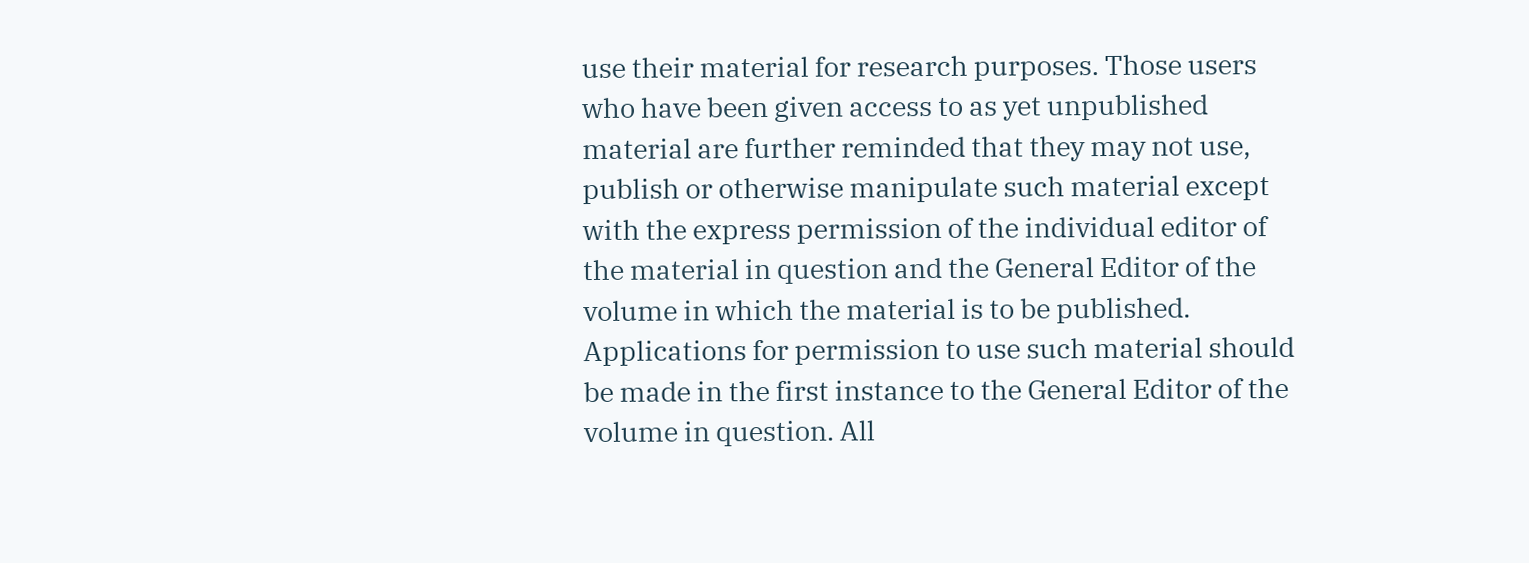use their material for research purposes. Those users who have been given access to as yet unpublished material are further reminded that they may not use, publish or otherwise manipulate such material except with the express permission of the individual editor of the material in question and the General Editor of the volume in which the material is to be published. Applications for permission to use such material should be made in the first instance to the General Editor of the volume in question. All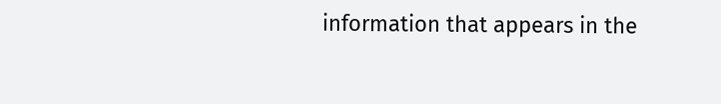information that appears in the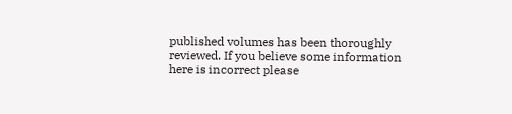published volumes has been thoroughly reviewed. If you believe some information here is incorrect please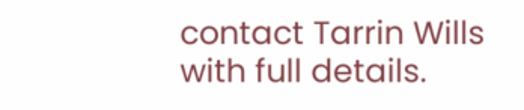contact Tarrin Wills with full details.